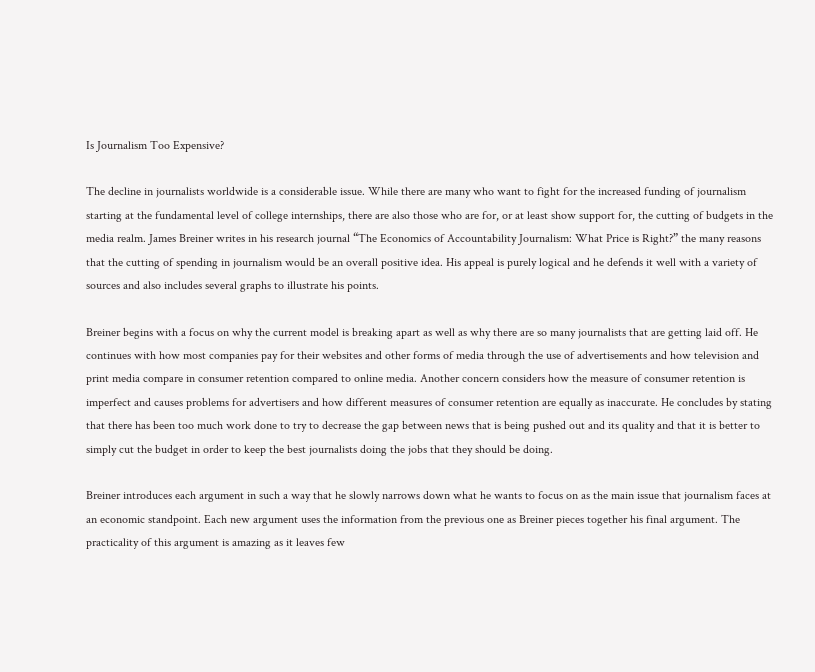Is Journalism Too Expensive?

The decline in journalists worldwide is a considerable issue. While there are many who want to fight for the increased funding of journalism starting at the fundamental level of college internships, there are also those who are for, or at least show support for, the cutting of budgets in the media realm. James Breiner writes in his research journal “The Economics of Accountability Journalism: What Price is Right?” the many reasons that the cutting of spending in journalism would be an overall positive idea. His appeal is purely logical and he defends it well with a variety of sources and also includes several graphs to illustrate his points.

Breiner begins with a focus on why the current model is breaking apart as well as why there are so many journalists that are getting laid off. He continues with how most companies pay for their websites and other forms of media through the use of advertisements and how television and print media compare in consumer retention compared to online media. Another concern considers how the measure of consumer retention is imperfect and causes problems for advertisers and how different measures of consumer retention are equally as inaccurate. He concludes by stating that there has been too much work done to try to decrease the gap between news that is being pushed out and its quality and that it is better to simply cut the budget in order to keep the best journalists doing the jobs that they should be doing.

Breiner introduces each argument in such a way that he slowly narrows down what he wants to focus on as the main issue that journalism faces at an economic standpoint. Each new argument uses the information from the previous one as Breiner pieces together his final argument. The practicality of this argument is amazing as it leaves few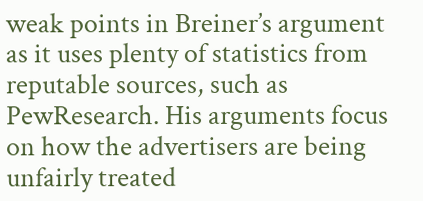weak points in Breiner’s argument as it uses plenty of statistics from reputable sources, such as PewResearch. His arguments focus on how the advertisers are being unfairly treated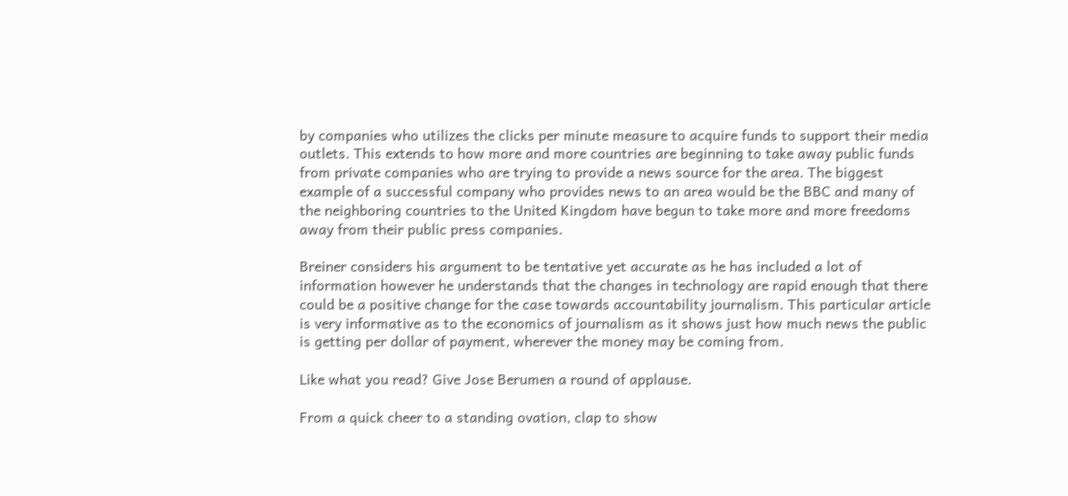by companies who utilizes the clicks per minute measure to acquire funds to support their media outlets. This extends to how more and more countries are beginning to take away public funds from private companies who are trying to provide a news source for the area. The biggest example of a successful company who provides news to an area would be the BBC and many of the neighboring countries to the United Kingdom have begun to take more and more freedoms away from their public press companies.

Breiner considers his argument to be tentative yet accurate as he has included a lot of information however he understands that the changes in technology are rapid enough that there could be a positive change for the case towards accountability journalism. This particular article is very informative as to the economics of journalism as it shows just how much news the public is getting per dollar of payment, wherever the money may be coming from.

Like what you read? Give Jose Berumen a round of applause.

From a quick cheer to a standing ovation, clap to show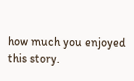how much you enjoyed this story.